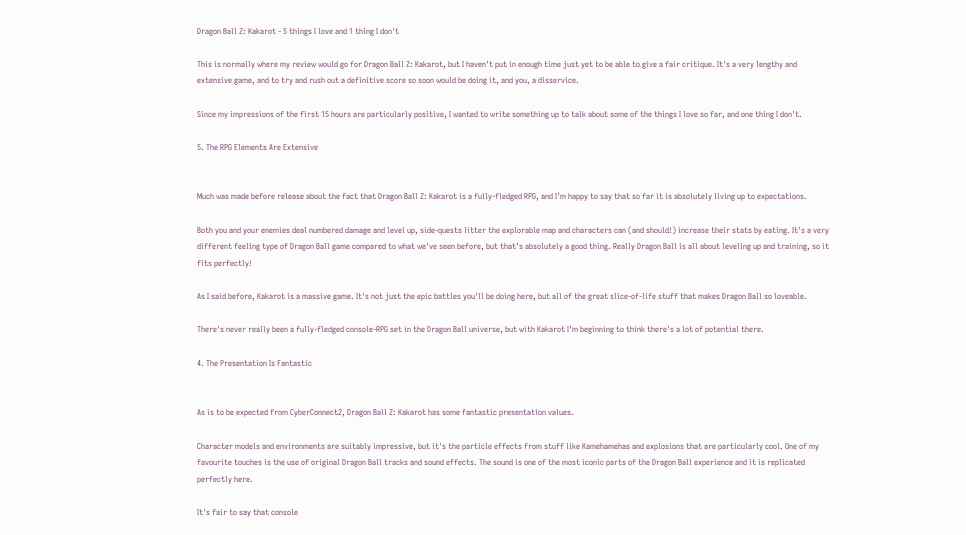Dragon Ball Z: Kakarot - 5 things I love and 1 thing I don't

This is normally where my review would go for Dragon Ball Z: Kakarot, but I haven't put in enough time just yet to be able to give a fair critique. It's a very lengthy and extensive game, and to try and rush out a definitive score so soon would be doing it, and you, a disservice.

Since my impressions of the first 15 hours are particularly positive, I wanted to write something up to talk about some of the things I love so far, and one thing I don't.

5. The RPG Elements Are Extensive


Much was made before release about the fact that Dragon Ball Z: Kakarot is a fully-fledged RPG, and I'm happy to say that so far it is absolutely living up to expectations.

Both you and your enemies deal numbered damage and level up, side-quests litter the explorable map and characters can (and should!) increase their stats by eating. It's a very different feeling type of Dragon Ball game compared to what we've seen before, but that's absolutely a good thing. Really Dragon Ball is all about leveling up and training, so it fits perfectly!

As I said before, Kakarot is a massive game. It's not just the epic battles you'll be doing here, but all of the great slice-of-life stuff that makes Dragon Ball so loveable.

There's never really been a fully-fledged console-RPG set in the Dragon Ball universe, but with Kakarot I'm beginning to think there's a lot of potential there.

4. The Presentation Is Fantastic


As is to be expected from CyberConnect2, Dragon Ball Z: Kakarot has some fantastic presentation values.

Character models and environments are suitably impressive, but it's the particle effects from stuff like Kamehamehas and explosions that are particularly cool. One of my favourite touches is the use of original Dragon Ball tracks and sound effects. The sound is one of the most iconic parts of the Dragon Ball experience and it is replicated perfectly here.

It's fair to say that console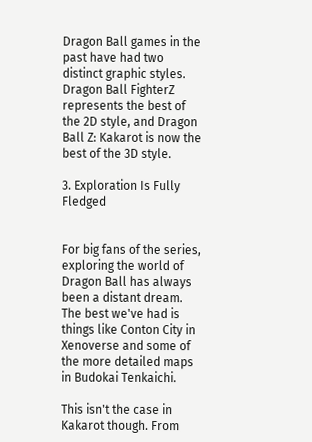Dragon Ball games in the past have had two distinct graphic styles. Dragon Ball FighterZ represents the best of the 2D style, and Dragon Ball Z: Kakarot is now the best of the 3D style.

3. Exploration Is Fully Fledged


For big fans of the series, exploring the world of Dragon Ball has always been a distant dream. The best we've had is things like Conton City in Xenoverse and some of the more detailed maps in Budokai Tenkaichi.

This isn't the case in Kakarot though. From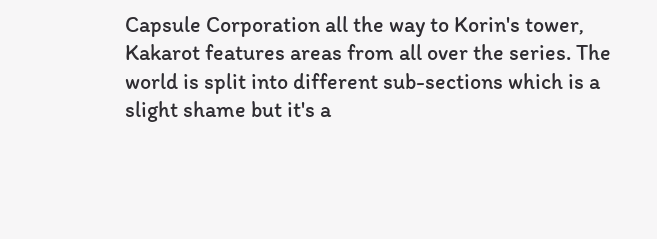Capsule Corporation all the way to Korin's tower, Kakarot features areas from all over the series. The world is split into different sub-sections which is a slight shame but it's a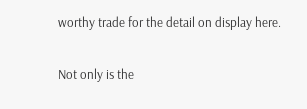worthy trade for the detail on display here.

Not only is the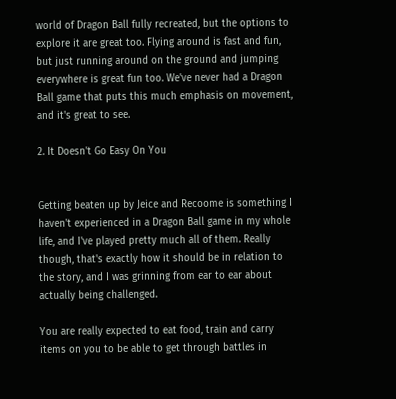world of Dragon Ball fully recreated, but the options to explore it are great too. Flying around is fast and fun, but just running around on the ground and jumping everywhere is great fun too. We've never had a Dragon Ball game that puts this much emphasis on movement, and it's great to see.

2. It Doesn't Go Easy On You


Getting beaten up by Jeice and Recoome is something I haven't experienced in a Dragon Ball game in my whole life, and I've played pretty much all of them. Really though, that's exactly how it should be in relation to the story, and I was grinning from ear to ear about actually being challenged.

You are really expected to eat food, train and carry items on you to be able to get through battles in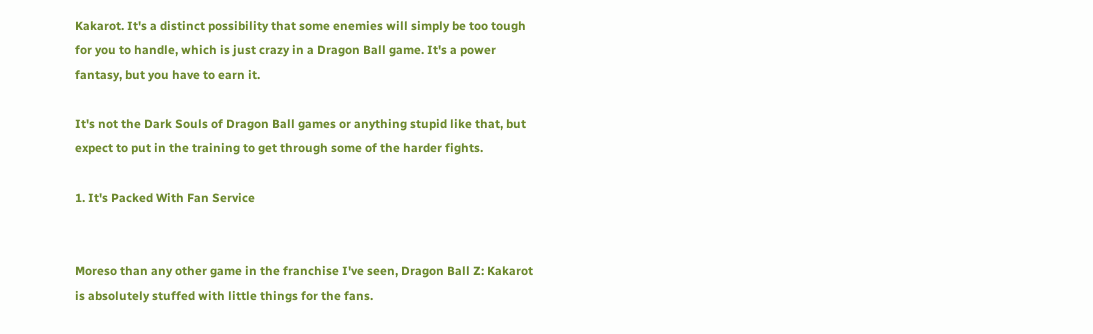Kakarot. It's a distinct possibility that some enemies will simply be too tough for you to handle, which is just crazy in a Dragon Ball game. It's a power fantasy, but you have to earn it.

It's not the Dark Souls of Dragon Ball games or anything stupid like that, but expect to put in the training to get through some of the harder fights.

1. It's Packed With Fan Service


Moreso than any other game in the franchise I've seen, Dragon Ball Z: Kakarot is absolutely stuffed with little things for the fans.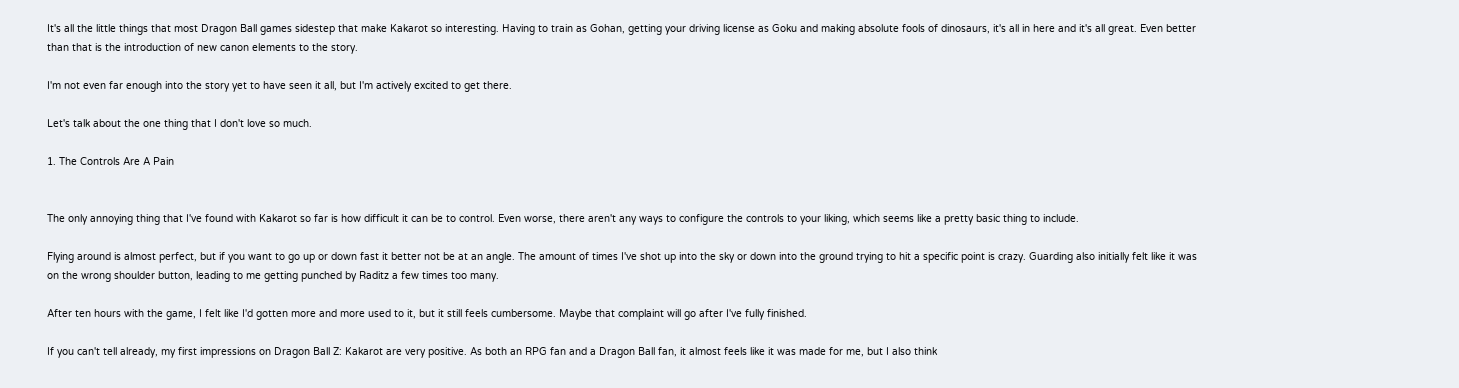It's all the little things that most Dragon Ball games sidestep that make Kakarot so interesting. Having to train as Gohan, getting your driving license as Goku and making absolute fools of dinosaurs, it's all in here and it's all great. Even better than that is the introduction of new canon elements to the story.

I'm not even far enough into the story yet to have seen it all, but I'm actively excited to get there.

Let's talk about the one thing that I don't love so much.

1. The Controls Are A Pain


The only annoying thing that I've found with Kakarot so far is how difficult it can be to control. Even worse, there aren't any ways to configure the controls to your liking, which seems like a pretty basic thing to include.

Flying around is almost perfect, but if you want to go up or down fast it better not be at an angle. The amount of times I've shot up into the sky or down into the ground trying to hit a specific point is crazy. Guarding also initially felt like it was on the wrong shoulder button, leading to me getting punched by Raditz a few times too many.

After ten hours with the game, I felt like I'd gotten more and more used to it, but it still feels cumbersome. Maybe that complaint will go after I've fully finished.

If you can't tell already, my first impressions on Dragon Ball Z: Kakarot are very positive. As both an RPG fan and a Dragon Ball fan, it almost feels like it was made for me, but I also think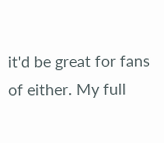it'd be great for fans of either. My full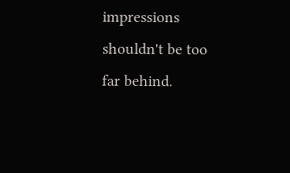impressions shouldn't be too far behind.